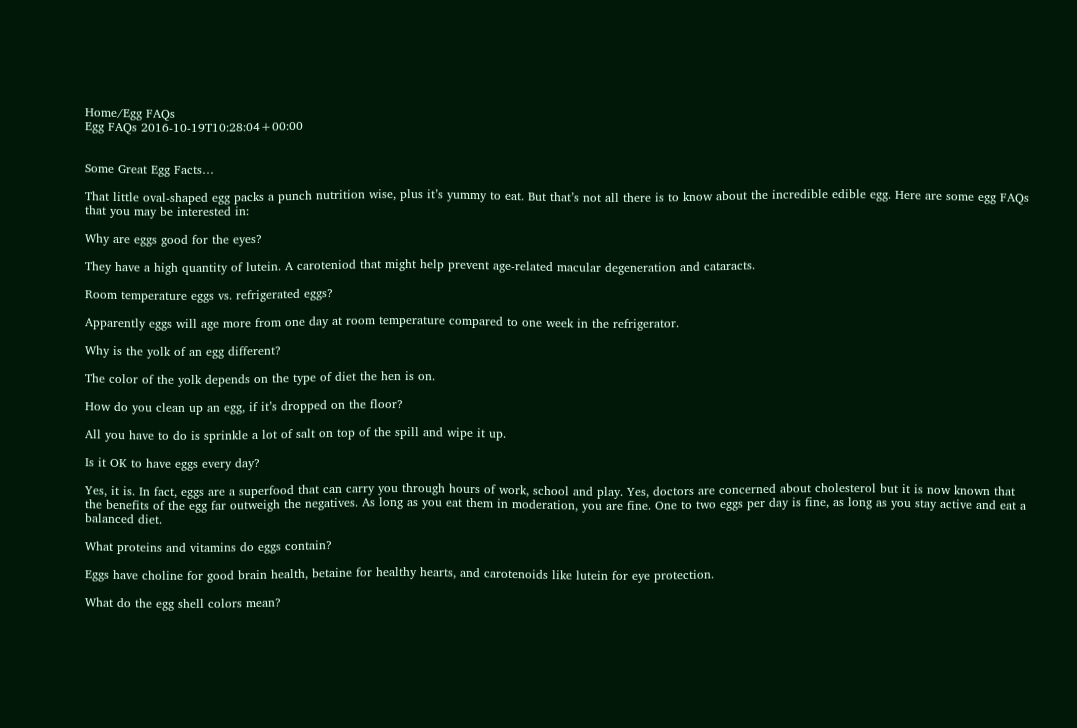Home/Egg FAQs
Egg FAQs 2016-10-19T10:28:04+00:00


Some Great Egg Facts…

That little oval-shaped egg packs a punch nutrition wise, plus it’s yummy to eat. But that’s not all there is to know about the incredible edible egg. Here are some egg FAQs that you may be interested in:

Why are eggs good for the eyes?

They have a high quantity of lutein. A caroteniod that might help prevent age-related macular degeneration and cataracts.

Room temperature eggs vs. refrigerated eggs?

Apparently eggs will age more from one day at room temperature compared to one week in the refrigerator.

Why is the yolk of an egg different?

The color of the yolk depends on the type of diet the hen is on.

How do you clean up an egg, if it’s dropped on the floor?

All you have to do is sprinkle a lot of salt on top of the spill and wipe it up.

Is it OK to have eggs every day?

Yes, it is. In fact, eggs are a superfood that can carry you through hours of work, school and play. Yes, doctors are concerned about cholesterol but it is now known that the benefits of the egg far outweigh the negatives. As long as you eat them in moderation, you are fine. One to two eggs per day is fine, as long as you stay active and eat a balanced diet.

What proteins and vitamins do eggs contain?

Eggs have choline for good brain health, betaine for healthy hearts, and carotenoids like lutein for eye protection.

What do the egg shell colors mean?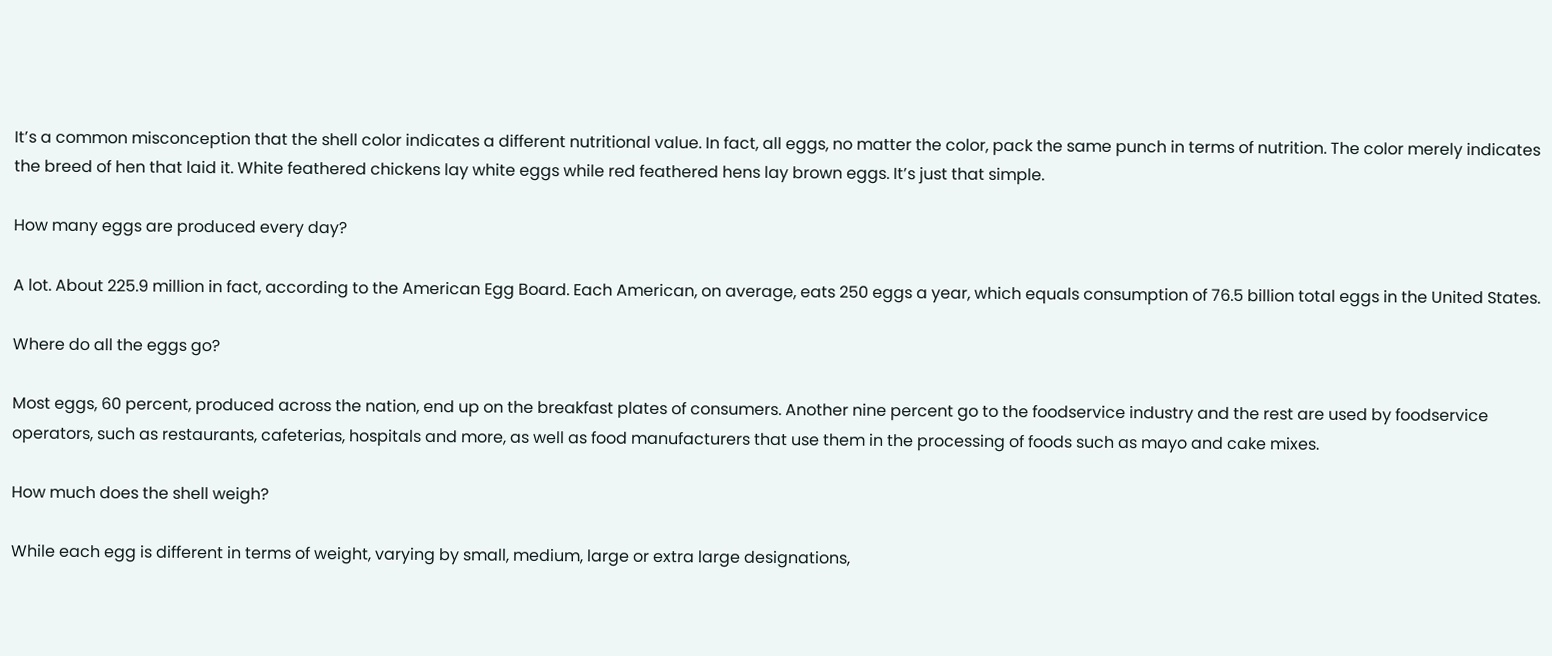It’s a common misconception that the shell color indicates a different nutritional value. In fact, all eggs, no matter the color, pack the same punch in terms of nutrition. The color merely indicates the breed of hen that laid it. White feathered chickens lay white eggs while red feathered hens lay brown eggs. It’s just that simple.

How many eggs are produced every day?

A lot. About 225.9 million in fact, according to the American Egg Board. Each American, on average, eats 250 eggs a year, which equals consumption of 76.5 billion total eggs in the United States.

Where do all the eggs go?

Most eggs, 60 percent, produced across the nation, end up on the breakfast plates of consumers. Another nine percent go to the foodservice industry and the rest are used by foodservice operators, such as restaurants, cafeterias, hospitals and more, as well as food manufacturers that use them in the processing of foods such as mayo and cake mixes.

How much does the shell weigh?

While each egg is different in terms of weight, varying by small, medium, large or extra large designations,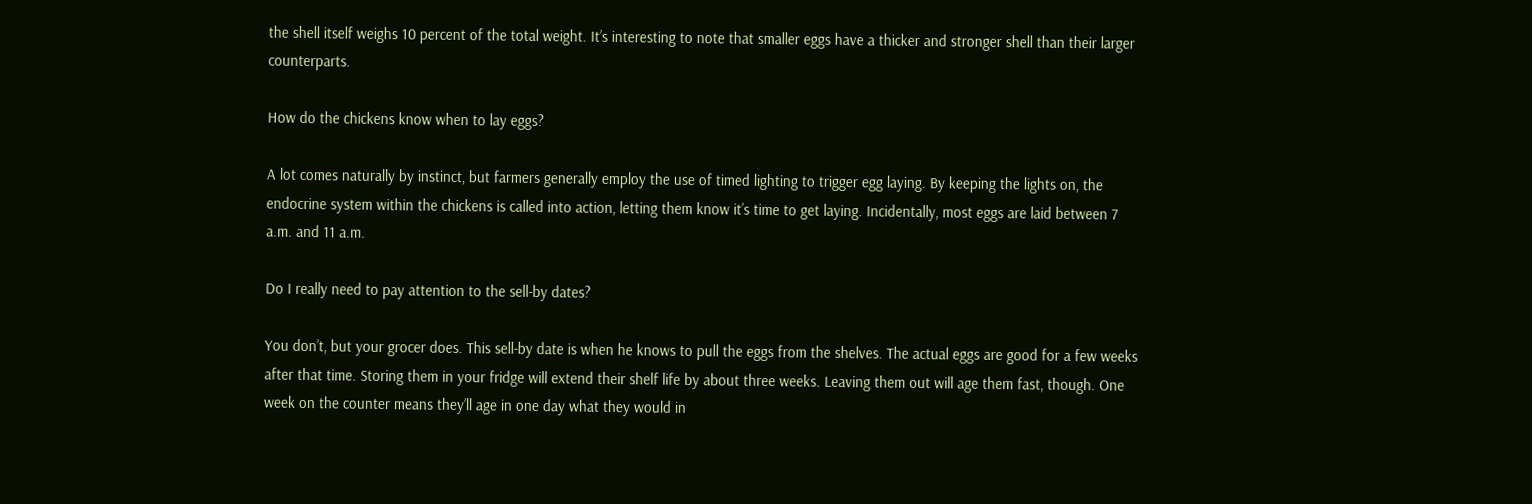the shell itself weighs 10 percent of the total weight. It’s interesting to note that smaller eggs have a thicker and stronger shell than their larger counterparts.

How do the chickens know when to lay eggs?

A lot comes naturally by instinct, but farmers generally employ the use of timed lighting to trigger egg laying. By keeping the lights on, the endocrine system within the chickens is called into action, letting them know it’s time to get laying. Incidentally, most eggs are laid between 7 a.m. and 11 a.m.

Do I really need to pay attention to the sell-by dates?

You don’t, but your grocer does. This sell-by date is when he knows to pull the eggs from the shelves. The actual eggs are good for a few weeks after that time. Storing them in your fridge will extend their shelf life by about three weeks. Leaving them out will age them fast, though. One week on the counter means they’ll age in one day what they would in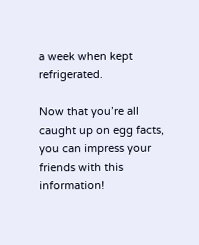a week when kept refrigerated.

Now that you’re all caught up on egg facts, you can impress your friends with this information!